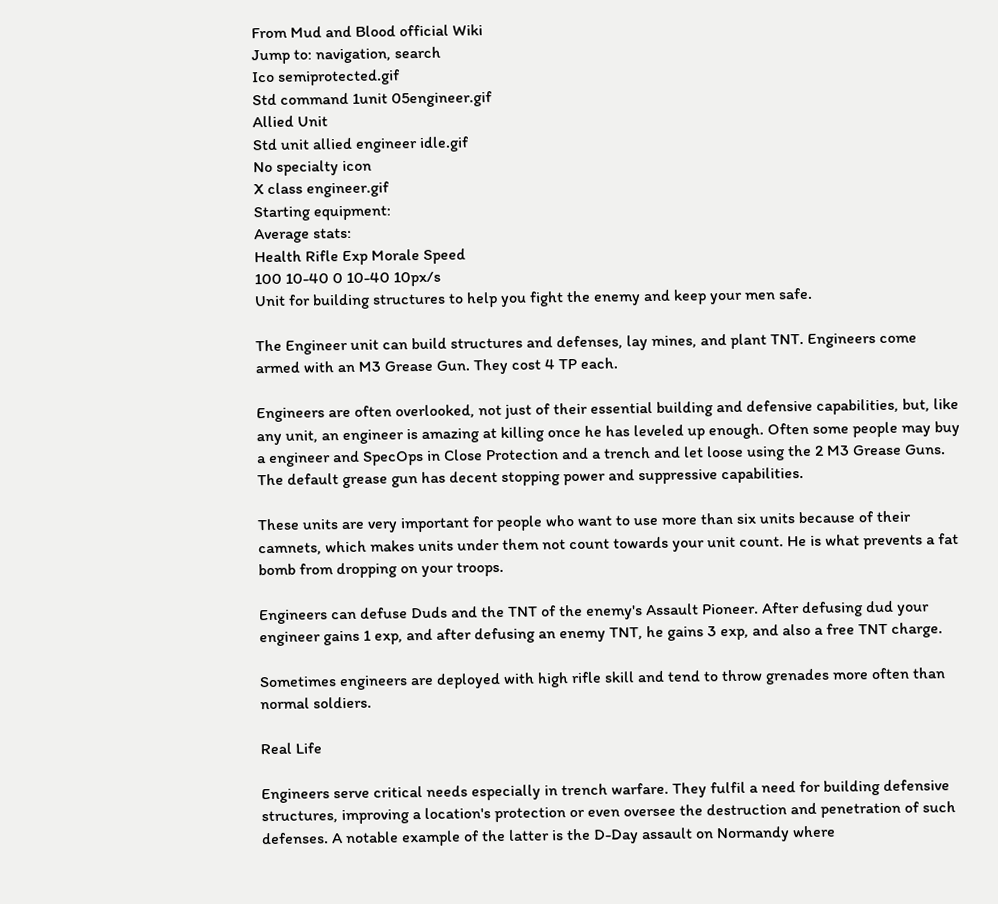From Mud and Blood official Wiki
Jump to: navigation, search
Ico semiprotected.gif
Std command 1unit 05engineer.gif
Allied Unit
Std unit allied engineer idle.gif
No specialty icon
X class engineer.gif
Starting equipment:
Average stats:
Health Rifle Exp Morale Speed
100 10-40 0 10-40 10px/s
Unit for building structures to help you fight the enemy and keep your men safe.

The Engineer unit can build structures and defenses, lay mines, and plant TNT. Engineers come armed with an M3 Grease Gun. They cost 4 TP each.

Engineers are often overlooked, not just of their essential building and defensive capabilities, but, like any unit, an engineer is amazing at killing once he has leveled up enough. Often some people may buy a engineer and SpecOps in Close Protection and a trench and let loose using the 2 M3 Grease Guns. The default grease gun has decent stopping power and suppressive capabilities.

These units are very important for people who want to use more than six units because of their camnets, which makes units under them not count towards your unit count. He is what prevents a fat bomb from dropping on your troops.

Engineers can defuse Duds and the TNT of the enemy's Assault Pioneer. After defusing dud your engineer gains 1 exp, and after defusing an enemy TNT, he gains 3 exp, and also a free TNT charge.

Sometimes engineers are deployed with high rifle skill and tend to throw grenades more often than normal soldiers.

Real Life

Engineers serve critical needs especially in trench warfare. They fulfil a need for building defensive structures, improving a location's protection or even oversee the destruction and penetration of such defenses. A notable example of the latter is the D-Day assault on Normandy where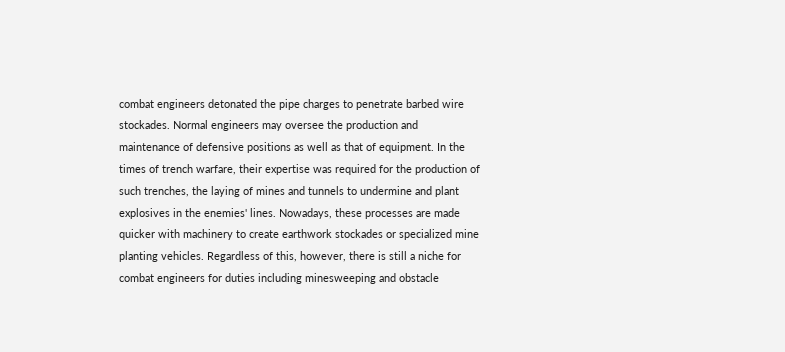combat engineers detonated the pipe charges to penetrate barbed wire stockades. Normal engineers may oversee the production and maintenance of defensive positions as well as that of equipment. In the times of trench warfare, their expertise was required for the production of such trenches, the laying of mines and tunnels to undermine and plant explosives in the enemies' lines. Nowadays, these processes are made quicker with machinery to create earthwork stockades or specialized mine planting vehicles. Regardless of this, however, there is still a niche for combat engineers for duties including minesweeping and obstacle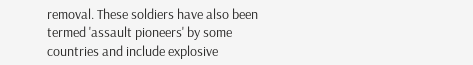removal. These soldiers have also been termed 'assault pioneers' by some countries and include explosive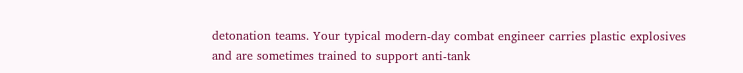detonation teams. Your typical modern-day combat engineer carries plastic explosives and are sometimes trained to support anti-tank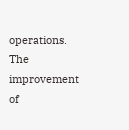operations. The improvement of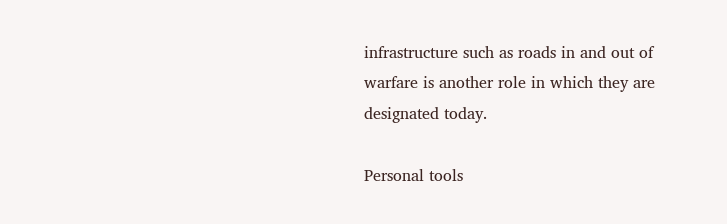infrastructure such as roads in and out of warfare is another role in which they are designated today.

Personal tools